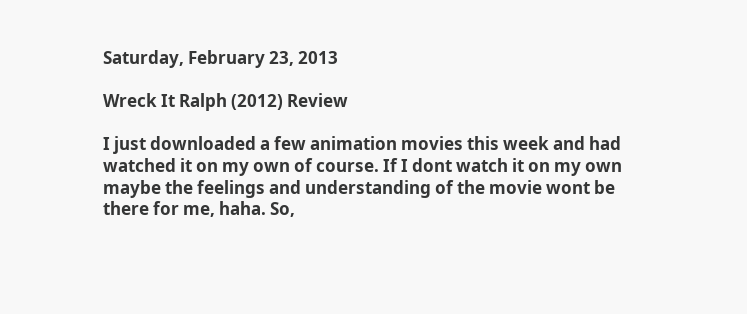Saturday, February 23, 2013

Wreck It Ralph (2012) Review

I just downloaded a few animation movies this week and had watched it on my own of course. If I dont watch it on my own maybe the feelings and understanding of the movie wont be there for me, haha. So,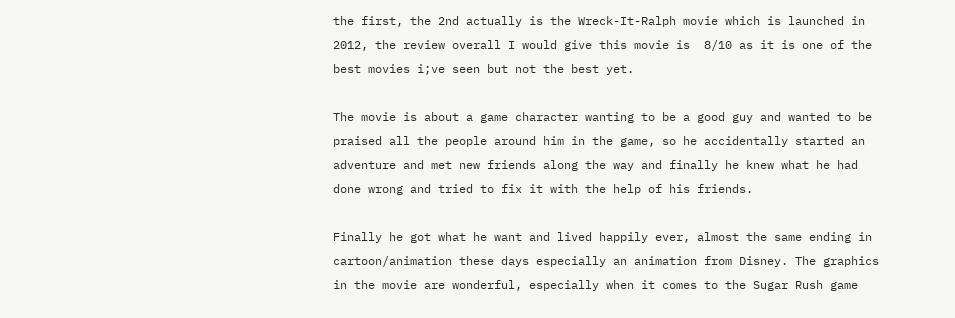the first, the 2nd actually is the Wreck-It-Ralph movie which is launched in 2012, the review overall I would give this movie is  8/10 as it is one of the best movies i;ve seen but not the best yet.

The movie is about a game character wanting to be a good guy and wanted to be praised all the people around him in the game, so he accidentally started an adventure and met new friends along the way and finally he knew what he had done wrong and tried to fix it with the help of his friends.

Finally he got what he want and lived happily ever, almost the same ending in cartoon/animation these days especially an animation from Disney. The graphics in the movie are wonderful, especially when it comes to the Sugar Rush game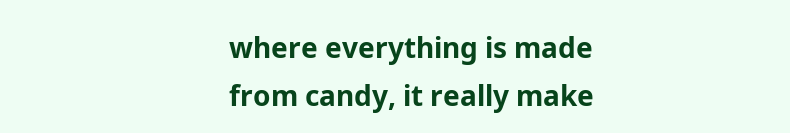where everything is made from candy, it really make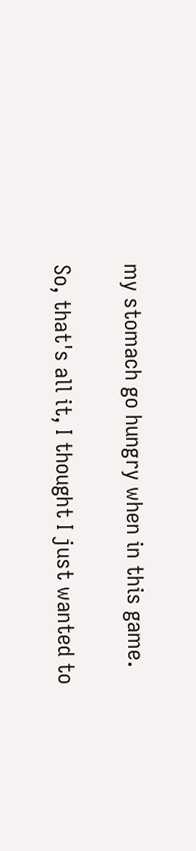my stomach go hungry when in this game.

So, that's all it, I thought I just wanted to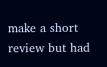make a short review but had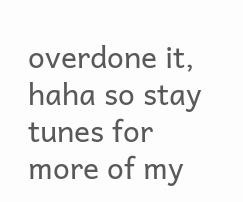overdone it, haha so stay tunes for more of my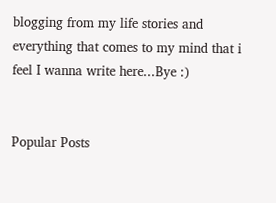blogging from my life stories and everything that comes to my mind that i feel I wanna write here...Bye :)


Popular Posts